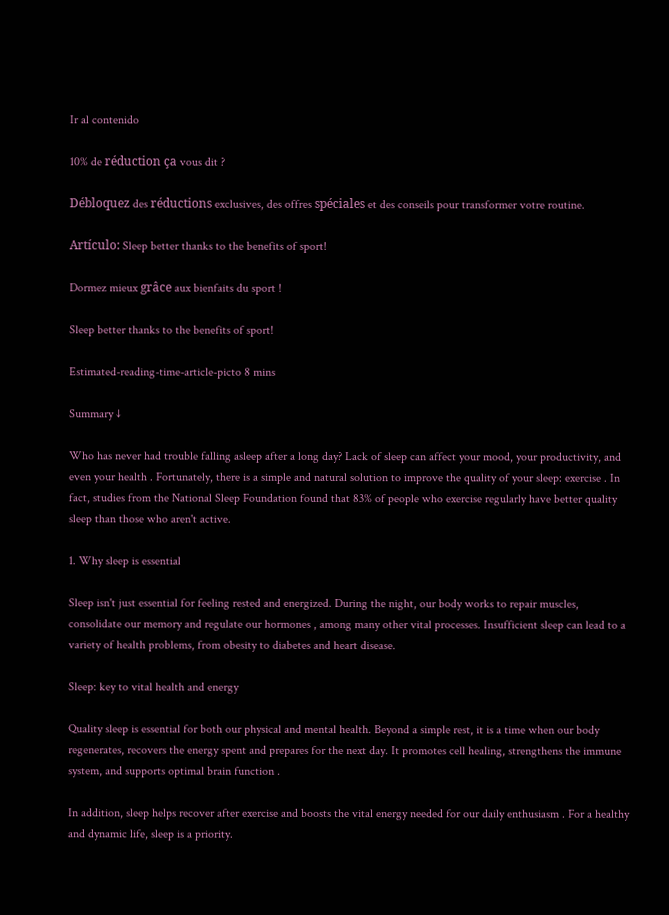Ir al contenido

10% de réduction ça vous dit ?

Débloquez des réductions exclusives, des offres spéciales et des conseils pour transformer votre routine.

Artículo: Sleep better thanks to the benefits of sport!

Dormez mieux grâce aux bienfaits du sport !

Sleep better thanks to the benefits of sport!

Estimated-reading-time-article-picto 8 mins

Summary ↓

Who has never had trouble falling asleep after a long day? Lack of sleep can affect your mood, your productivity, and even your health . Fortunately, there is a simple and natural solution to improve the quality of your sleep: exercise . In fact, studies from the National Sleep Foundation found that 83% of people who exercise regularly have better quality sleep than those who aren't active.

1. Why sleep is essential

Sleep isn't just essential for feeling rested and energized. During the night, our body works to repair muscles, consolidate our memory and regulate our hormones , among many other vital processes. Insufficient sleep can lead to a variety of health problems, from obesity to diabetes and heart disease.

Sleep: key to vital health and energy

Quality sleep is essential for both our physical and mental health. Beyond a simple rest, it is a time when our body regenerates, recovers the energy spent and prepares for the next day. It promotes cell healing, strengthens the immune system, and supports optimal brain function .

In addition, sleep helps recover after exercise and boosts the vital energy needed for our daily enthusiasm . For a healthy and dynamic life, sleep is a priority.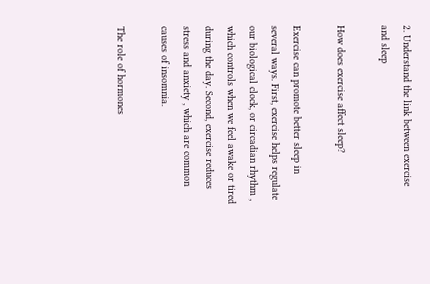2. Understand the link between exercise and sleep

How does exercise affect sleep?

Exercise can promote better sleep in several ways. First, exercise helps regulate our biological clock, or circadian rhythm , which controls when we feel awake or tired during the day. Second, exercise reduces stress and anxiety , which are common causes of insomnia.

The role of hormones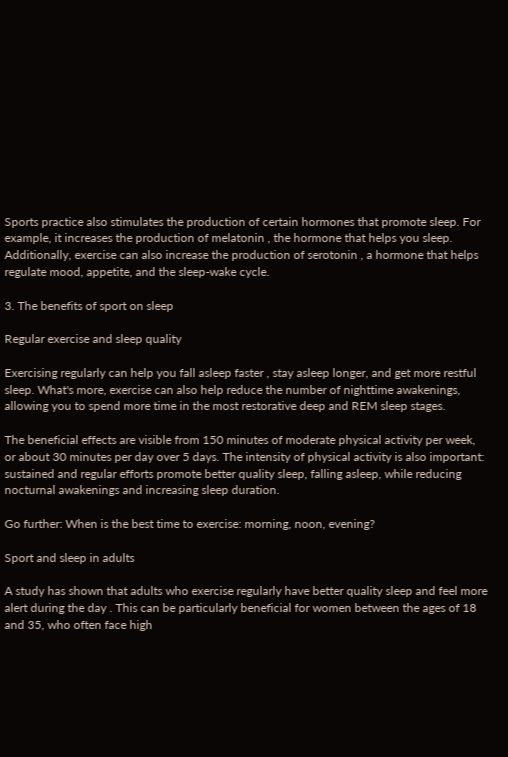Sports practice also stimulates the production of certain hormones that promote sleep. For example, it increases the production of melatonin , the hormone that helps you sleep. Additionally, exercise can also increase the production of serotonin , a hormone that helps regulate mood, appetite, and the sleep-wake cycle.

3. The benefits of sport on sleep

Regular exercise and sleep quality

Exercising regularly can help you fall asleep faster , stay asleep longer, and get more restful sleep. What's more, exercise can also help reduce the number of nighttime awakenings, allowing you to spend more time in the most restorative deep and REM sleep stages.

The beneficial effects are visible from 150 minutes of moderate physical activity per week, or about 30 minutes per day over 5 days. The intensity of physical activity is also important: sustained and regular efforts promote better quality sleep, falling asleep, while reducing nocturnal awakenings and increasing sleep duration.

Go further: When is the best time to exercise: morning, noon, evening?

Sport and sleep in adults

A study has shown that adults who exercise regularly have better quality sleep and feel more alert during the day . This can be particularly beneficial for women between the ages of 18 and 35, who often face high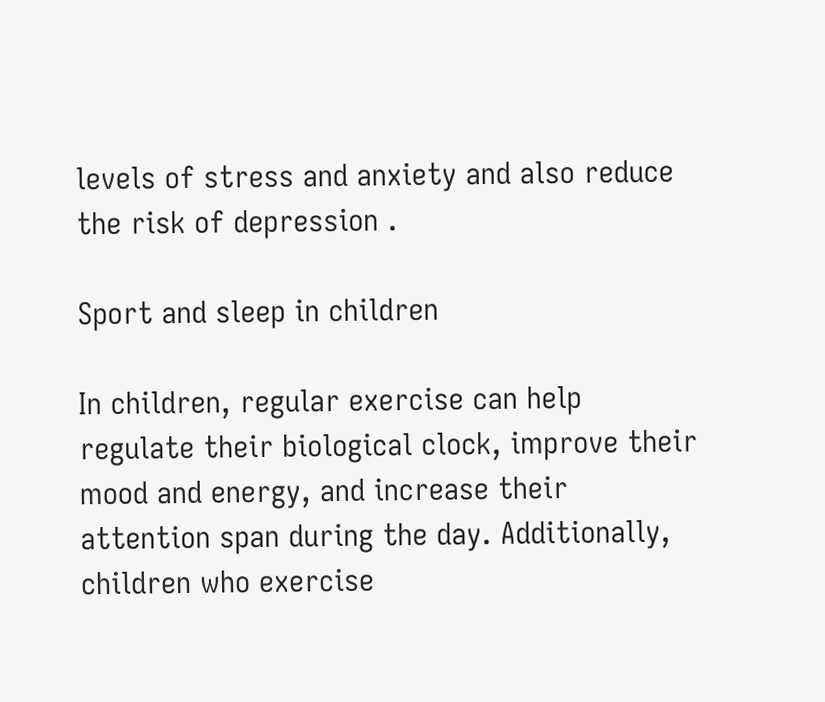levels of stress and anxiety and also reduce the risk of depression .

Sport and sleep in children

In children, regular exercise can help regulate their biological clock, improve their mood and energy, and increase their attention span during the day. Additionally, children who exercise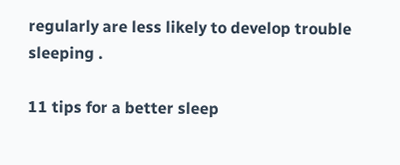regularly are less likely to develop trouble sleeping .

11 tips for a better sleep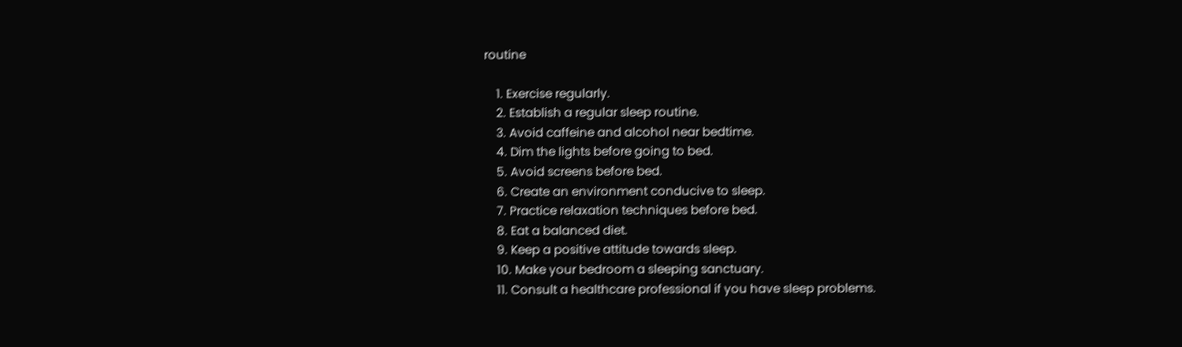routine

    1. Exercise regularly.
    2. Establish a regular sleep routine.
    3. Avoid caffeine and alcohol near bedtime.
    4. Dim the lights before going to bed.
    5. Avoid screens before bed.
    6. Create an environment conducive to sleep.
    7. Practice relaxation techniques before bed.
    8. Eat a balanced diet.
    9. Keep a positive attitude towards sleep.
    10. Make your bedroom a sleeping sanctuary.
    11. Consult a healthcare professional if you have sleep problems.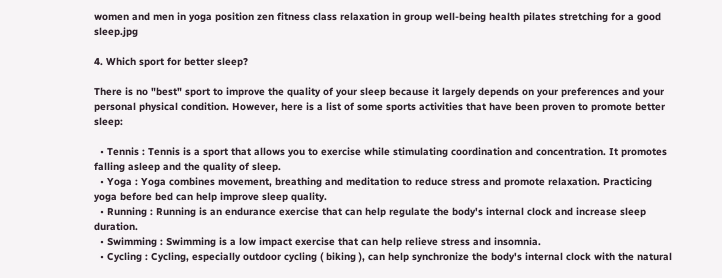women and men in yoga position zen fitness class relaxation in group well-being health pilates stretching for a good sleep.jpg

4. Which sport for better sleep?

There is no "best" sport to improve the quality of your sleep because it largely depends on your preferences and your personal physical condition. However, here is a list of some sports activities that have been proven to promote better sleep:

  • Tennis : Tennis is a sport that allows you to exercise while stimulating coordination and concentration. It promotes falling asleep and the quality of sleep.
  • Yoga : Yoga combines movement, breathing and meditation to reduce stress and promote relaxation. Practicing yoga before bed can help improve sleep quality.
  • Running : Running is an endurance exercise that can help regulate the body's internal clock and increase sleep duration.
  • Swimming : Swimming is a low impact exercise that can help relieve stress and insomnia.
  • Cycling : Cycling, especially outdoor cycling ( biking ), can help synchronize the body's internal clock with the natural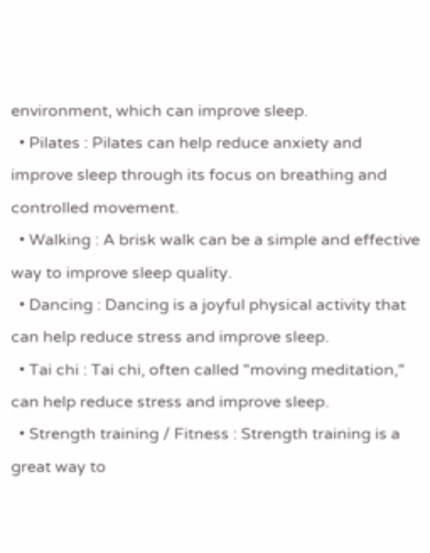environment, which can improve sleep.
  • Pilates : Pilates can help reduce anxiety and improve sleep through its focus on breathing and controlled movement.
  • Walking : A brisk walk can be a simple and effective way to improve sleep quality.
  • Dancing : Dancing is a joyful physical activity that can help reduce stress and improve sleep.
  • Tai chi : Tai chi, often called "moving meditation," can help reduce stress and improve sleep.
  • Strength training / Fitness : Strength training is a great way to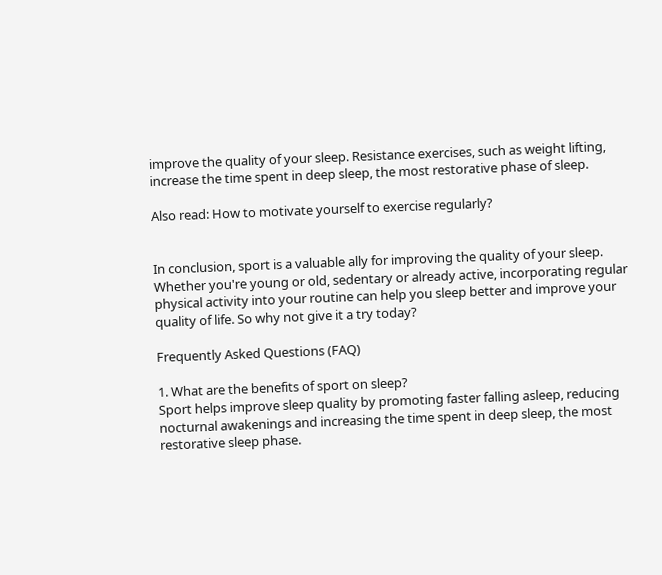improve the quality of your sleep. Resistance exercises, such as weight lifting, increase the time spent in deep sleep, the most restorative phase of sleep.

Also read: How to motivate yourself to exercise regularly?


In conclusion, sport is a valuable ally for improving the quality of your sleep. Whether you're young or old, sedentary or already active, incorporating regular physical activity into your routine can help you sleep better and improve your quality of life. So why not give it a try today?

Frequently Asked Questions (FAQ)

1. What are the benefits of sport on sleep?
Sport helps improve sleep quality by promoting faster falling asleep, reducing nocturnal awakenings and increasing the time spent in deep sleep, the most restorative sleep phase.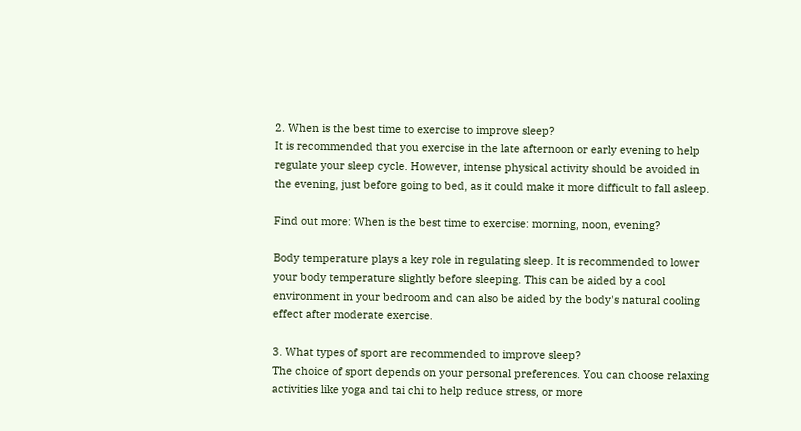2. When is the best time to exercise to improve sleep?
It is recommended that you exercise in the late afternoon or early evening to help regulate your sleep cycle. However, intense physical activity should be avoided in the evening, just before going to bed, as it could make it more difficult to fall asleep.

Find out more: When is the best time to exercise: morning, noon, evening?

Body temperature plays a key role in regulating sleep. It is recommended to lower your body temperature slightly before sleeping. This can be aided by a cool environment in your bedroom and can also be aided by the body's natural cooling effect after moderate exercise.

3. What types of sport are recommended to improve sleep?
The choice of sport depends on your personal preferences. You can choose relaxing activities like yoga and tai chi to help reduce stress, or more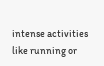intense activities like running or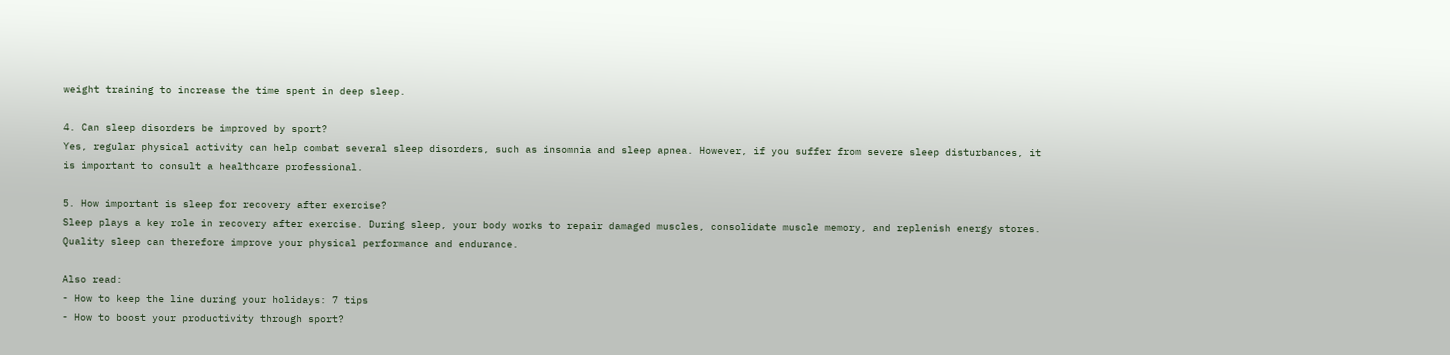weight training to increase the time spent in deep sleep.

4. Can sleep disorders be improved by sport?
Yes, regular physical activity can help combat several sleep disorders, such as insomnia and sleep apnea. However, if you suffer from severe sleep disturbances, it is important to consult a healthcare professional.

5. How important is sleep for recovery after exercise?
Sleep plays a key role in recovery after exercise. During sleep, your body works to repair damaged muscles, consolidate muscle memory, and replenish energy stores. Quality sleep can therefore improve your physical performance and endurance.

Also read:
- How to keep the line during your holidays: 7 tips
- How to boost your productivity through sport?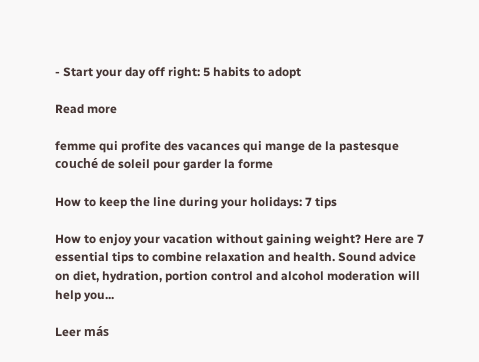- Start your day off right: 5 habits to adopt

Read more

femme qui profite des vacances qui mange de la pastesque couché de soleil pour garder la forme

How to keep the line during your holidays: 7 tips

How to enjoy your vacation without gaining weight? Here are 7 essential tips to combine relaxation and health. Sound advice on diet, hydration, portion control and alcohol moderation will help you...

Leer más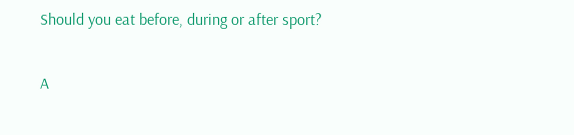Should you eat before, during or after sport?

A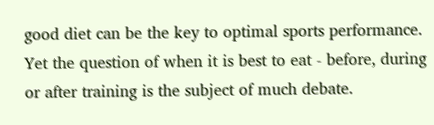good diet can be the key to optimal sports performance. Yet the question of when it is best to eat - before, during or after training is the subject of much debate.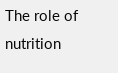The role of nutrition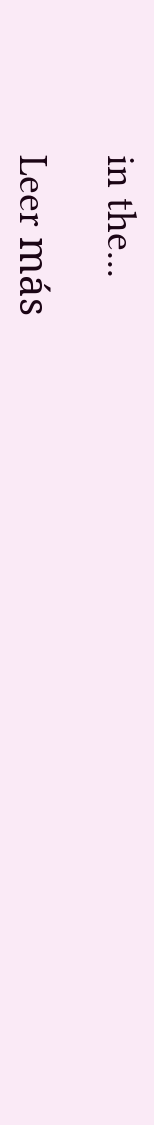in the...

Leer más